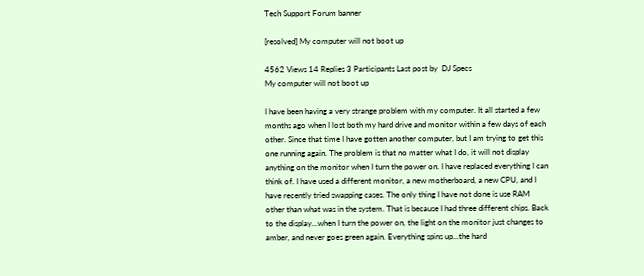Tech Support Forum banner

[resolved] My computer will not boot up

4562 Views 14 Replies 3 Participants Last post by  DJ Specs
My computer will not boot up

I have been having a very strange problem with my computer. It all started a few months ago when I lost both my hard drive and monitor within a few days of each other. Since that time I have gotten another computer, but I am trying to get this one running again. The problem is that no matter what I do, it will not display anything on the monitor when I turn the power on. I have replaced everything I can think of. I have used a different monitor, a new motherboard, a new CPU, and I have recently tried swapping cases. The only thing I have not done is use RAM other than what was in the system. That is because I had three different chips. Back to the display...when I turn the power on, the light on the monitor just changes to amber, and never goes green again. Everything spins up...the hard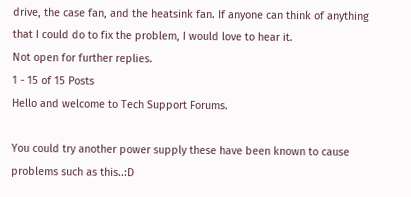drive, the case fan, and the heatsink fan. If anyone can think of anything that I could do to fix the problem, I would love to hear it.
Not open for further replies.
1 - 15 of 15 Posts
Hello and welcome to Tech Support Forums.

You could try another power supply these have been known to cause problems such as this..:D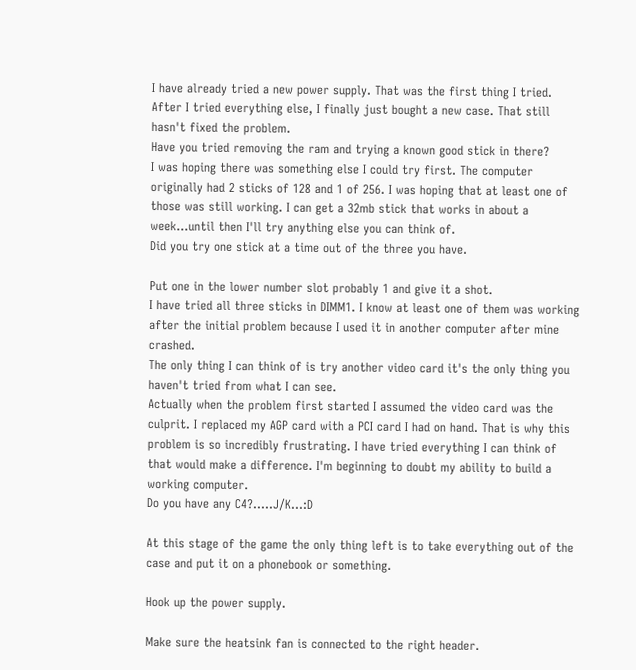I have already tried a new power supply. That was the first thing I tried. After I tried everything else, I finally just bought a new case. That still hasn't fixed the problem.
Have you tried removing the ram and trying a known good stick in there?
I was hoping there was something else I could try first. The computer originally had 2 sticks of 128 and 1 of 256. I was hoping that at least one of those was still working. I can get a 32mb stick that works in about a week...until then I'll try anything else you can think of.
Did you try one stick at a time out of the three you have.

Put one in the lower number slot probably 1 and give it a shot.
I have tried all three sticks in DIMM1. I know at least one of them was working after the initial problem because I used it in another computer after mine crashed.
The only thing I can think of is try another video card it's the only thing you haven't tried from what I can see.
Actually when the problem first started I assumed the video card was the culprit. I replaced my AGP card with a PCI card I had on hand. That is why this problem is so incredibly frustrating. I have tried everything I can think of that would make a difference. I'm beginning to doubt my ability to build a working computer.
Do you have any C4?.....J/K...:D

At this stage of the game the only thing left is to take everything out of the case and put it on a phonebook or something.

Hook up the power supply.

Make sure the heatsink fan is connected to the right header.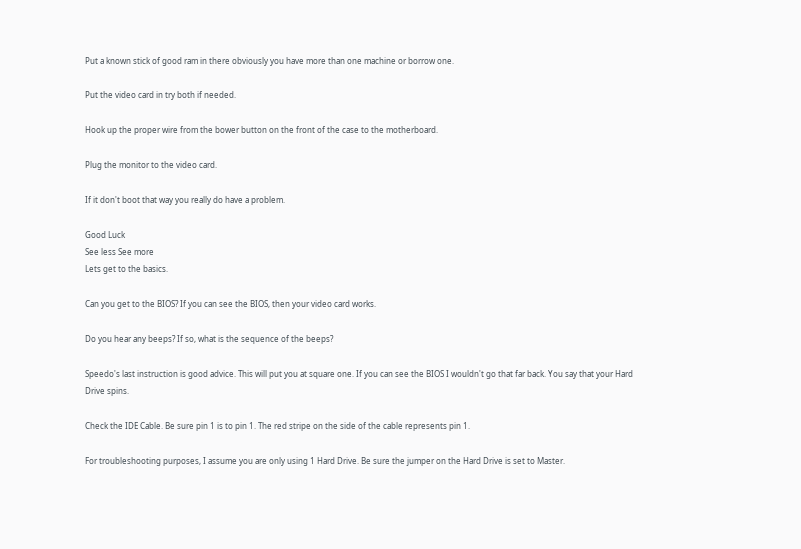Put a known stick of good ram in there obviously you have more than one machine or borrow one.

Put the video card in try both if needed.

Hook up the proper wire from the bower button on the front of the case to the motherboard.

Plug the monitor to the video card.

If it don't boot that way you really do have a problem.

Good Luck
See less See more
Lets get to the basics.

Can you get to the BIOS? If you can see the BIOS, then your video card works.

Do you hear any beeps? If so, what is the sequence of the beeps?

Speedo's last instruction is good advice. This will put you at square one. If you can see the BIOS I wouldn't go that far back. You say that your Hard Drive spins.

Check the IDE Cable. Be sure pin 1 is to pin 1. The red stripe on the side of the cable represents pin 1.

For troubleshooting purposes, I assume you are only using 1 Hard Drive. Be sure the jumper on the Hard Drive is set to Master.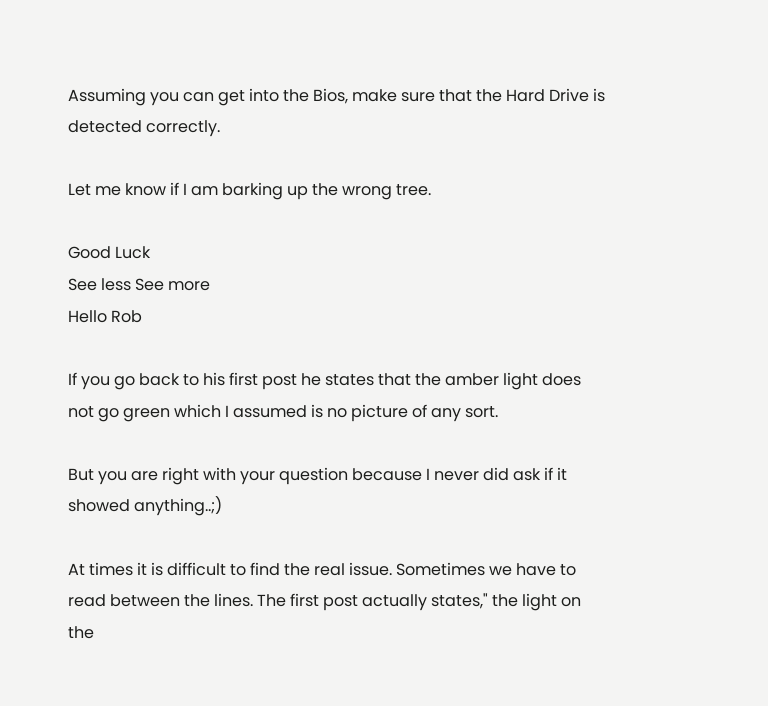Assuming you can get into the Bios, make sure that the Hard Drive is detected correctly.

Let me know if I am barking up the wrong tree.

Good Luck
See less See more
Hello Rob

If you go back to his first post he states that the amber light does not go green which I assumed is no picture of any sort.

But you are right with your question because I never did ask if it showed anything..;)

At times it is difficult to find the real issue. Sometimes we have to read between the lines. The first post actually states," the light on the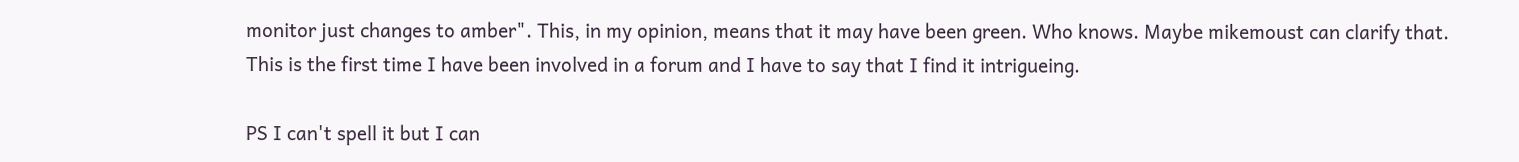monitor just changes to amber". This, in my opinion, means that it may have been green. Who knows. Maybe mikemoust can clarify that.
This is the first time I have been involved in a forum and I have to say that I find it intrigueing.

PS I can't spell it but I can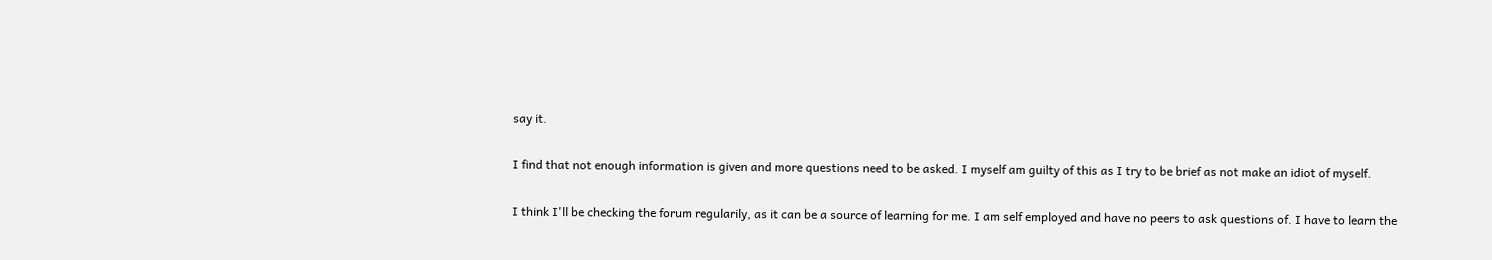say it.

I find that not enough information is given and more questions need to be asked. I myself am guilty of this as I try to be brief as not make an idiot of myself.

I think I'll be checking the forum regularily, as it can be a source of learning for me. I am self employed and have no peers to ask questions of. I have to learn the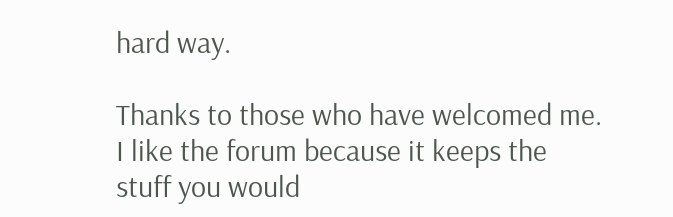hard way.

Thanks to those who have welcomed me.
I like the forum because it keeps the stuff you would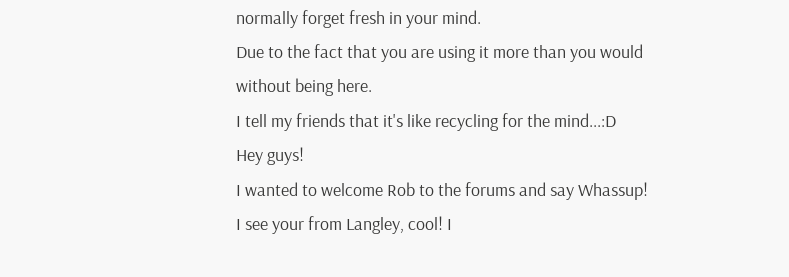normally forget fresh in your mind.
Due to the fact that you are using it more than you would without being here.
I tell my friends that it's like recycling for the mind...:D
Hey guys!
I wanted to welcome Rob to the forums and say Whassup!
I see your from Langley, cool! I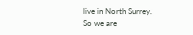live in North Surrey. So we are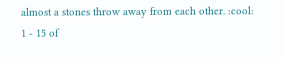almost a stones throw away from each other. :cool:
1 - 15 of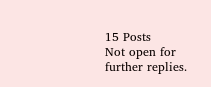15 Posts
Not open for further replies.